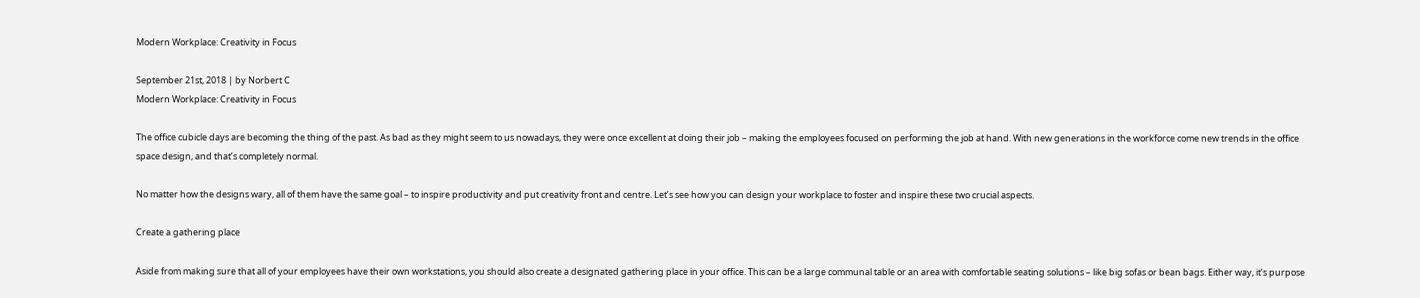Modern Workplace: Creativity in Focus

September 21st, 2018 | by Norbert C
Modern Workplace: Creativity in Focus

The office cubicle days are becoming the thing of the past. As bad as they might seem to us nowadays, they were once excellent at doing their job – making the employees focused on performing the job at hand. With new generations in the workforce come new trends in the office space design, and that’s completely normal.

No matter how the designs wary, all of them have the same goal – to inspire productivity and put creativity front and centre. Let’s see how you can design your workplace to foster and inspire these two crucial aspects.

Create a gathering place

Aside from making sure that all of your employees have their own workstations, you should also create a designated gathering place in your office. This can be a large communal table or an area with comfortable seating solutions – like big sofas or bean bags. Either way, it’s purpose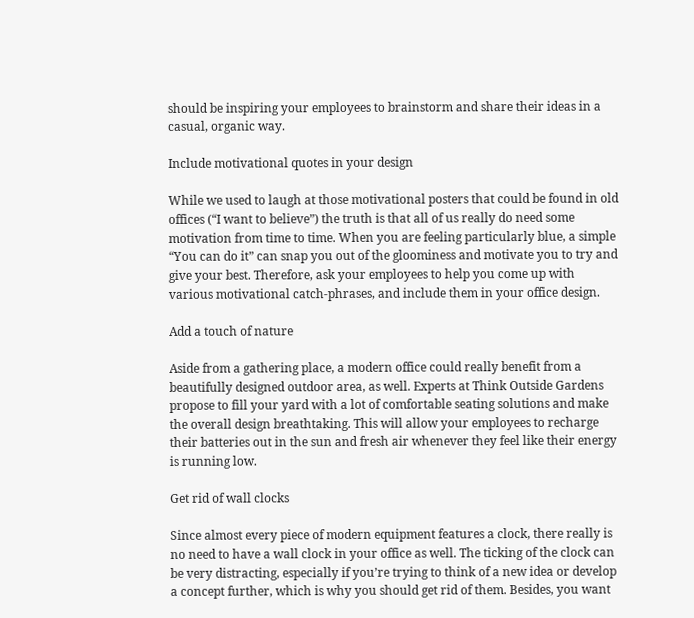should be inspiring your employees to brainstorm and share their ideas in a casual, organic way.

Include motivational quotes in your design

While we used to laugh at those motivational posters that could be found in old offices (“I want to believe”) the truth is that all of us really do need some motivation from time to time. When you are feeling particularly blue, a simple “You can do it” can snap you out of the gloominess and motivate you to try and give your best. Therefore, ask your employees to help you come up with various motivational catch-phrases, and include them in your office design.

Add a touch of nature

Aside from a gathering place, a modern office could really benefit from a beautifully designed outdoor area, as well. Experts at Think Outside Gardens propose to fill your yard with a lot of comfortable seating solutions and make the overall design breathtaking. This will allow your employees to recharge their batteries out in the sun and fresh air whenever they feel like their energy is running low.

Get rid of wall clocks

Since almost every piece of modern equipment features a clock, there really is no need to have a wall clock in your office as well. The ticking of the clock can be very distracting, especially if you’re trying to think of a new idea or develop a concept further, which is why you should get rid of them. Besides, you want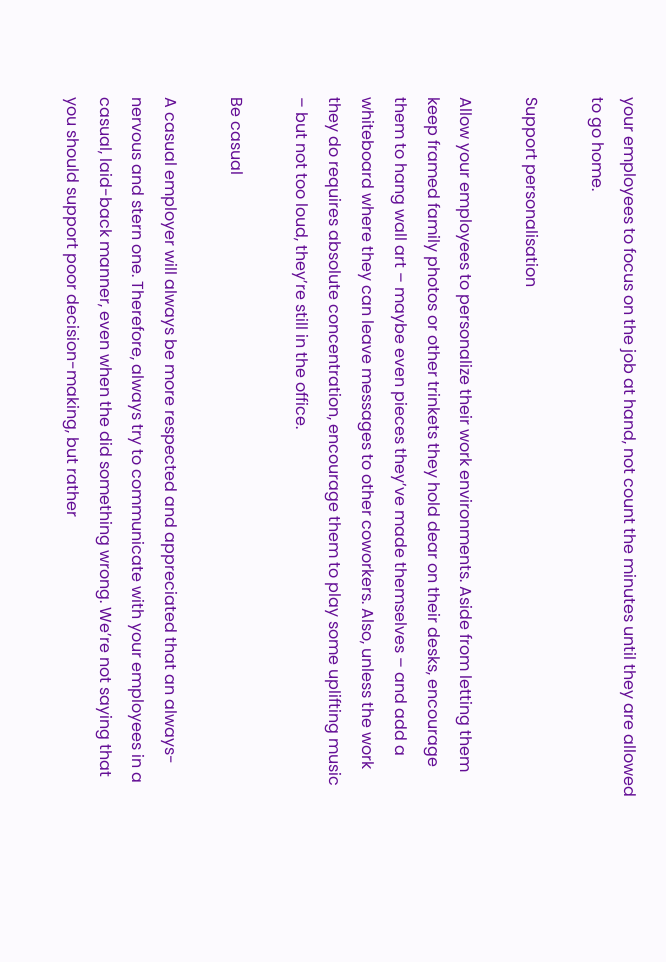your employees to focus on the job at hand, not count the minutes until they are allowed to go home.

Support personalisation

Allow your employees to personalize their work environments. Aside from letting them keep framed family photos or other trinkets they hold dear on their desks, encourage them to hang wall art – maybe even pieces they’ve made themselves – and add a whiteboard where they can leave messages to other coworkers. Also, unless the work they do requires absolute concentration, encourage them to play some uplifting music – but not too loud, they’re still in the office.

Be casual

A casual employer will always be more respected and appreciated that an always-nervous and stern one. Therefore, always try to communicate with your employees in a casual, laid-back manner, even when the did something wrong. We’re not saying that you should support poor decision-making, but rather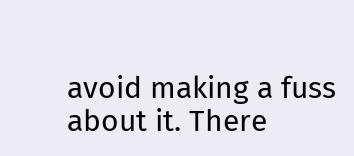avoid making a fuss about it. There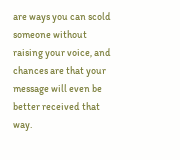are ways you can scold someone without raising your voice, and chances are that your message will even be better received that way.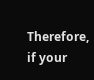Therefore, if your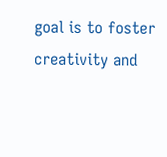goal is to foster creativity and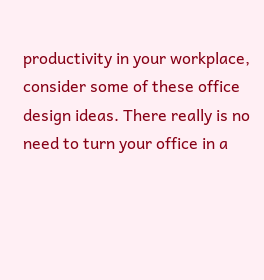productivity in your workplace, consider some of these office design ideas. There really is no need to turn your office in a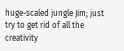huge-scaled jungle Jim; just try to get rid of all the creativity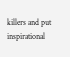killers and put inspirational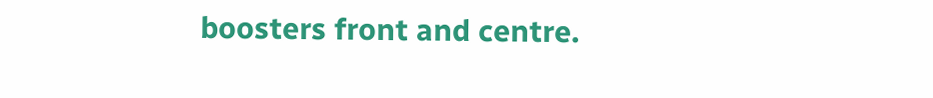boosters front and centre.